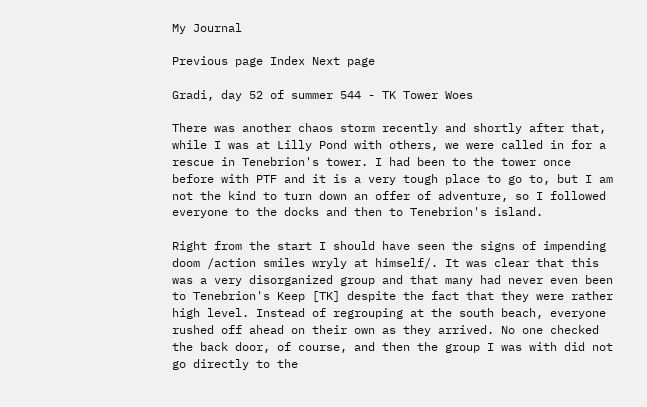My Journal

Previous page Index Next page

Gradi, day 52 of summer 544 - TK Tower Woes

There was another chaos storm recently and shortly after that, while I was at Lilly Pond with others, we were called in for a rescue in Tenebrion's tower. I had been to the tower once before with PTF and it is a very tough place to go to, but I am not the kind to turn down an offer of adventure, so I followed everyone to the docks and then to Tenebrion's island.

Right from the start I should have seen the signs of impending doom /action smiles wryly at himself/. It was clear that this was a very disorganized group and that many had never even been to Tenebrion's Keep [TK] despite the fact that they were rather high level. Instead of regrouping at the south beach, everyone rushed off ahead on their own as they arrived. No one checked the back door, of course, and then the group I was with did not go directly to the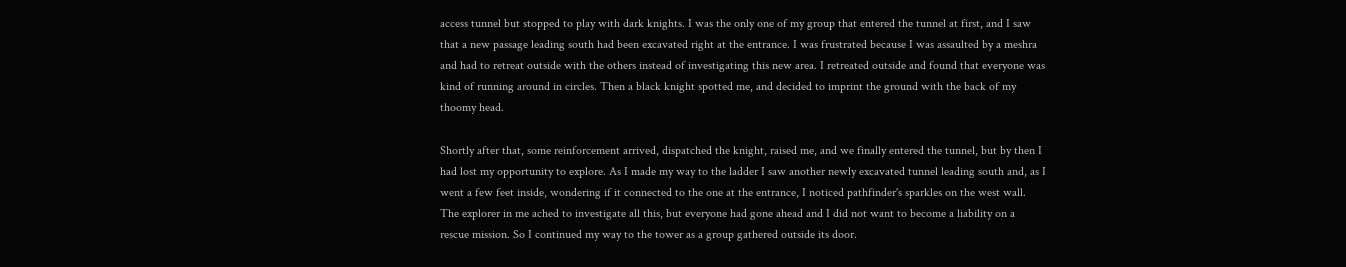access tunnel but stopped to play with dark knights. I was the only one of my group that entered the tunnel at first, and I saw that a new passage leading south had been excavated right at the entrance. I was frustrated because I was assaulted by a meshra and had to retreat outside with the others instead of investigating this new area. I retreated outside and found that everyone was kind of running around in circles. Then a black knight spotted me, and decided to imprint the ground with the back of my thoomy head.

Shortly after that, some reinforcement arrived, dispatched the knight, raised me, and we finally entered the tunnel, but by then I had lost my opportunity to explore. As I made my way to the ladder I saw another newly excavated tunnel leading south and, as I went a few feet inside, wondering if it connected to the one at the entrance, I noticed pathfinder's sparkles on the west wall. The explorer in me ached to investigate all this, but everyone had gone ahead and I did not want to become a liability on a rescue mission. So I continued my way to the tower as a group gathered outside its door.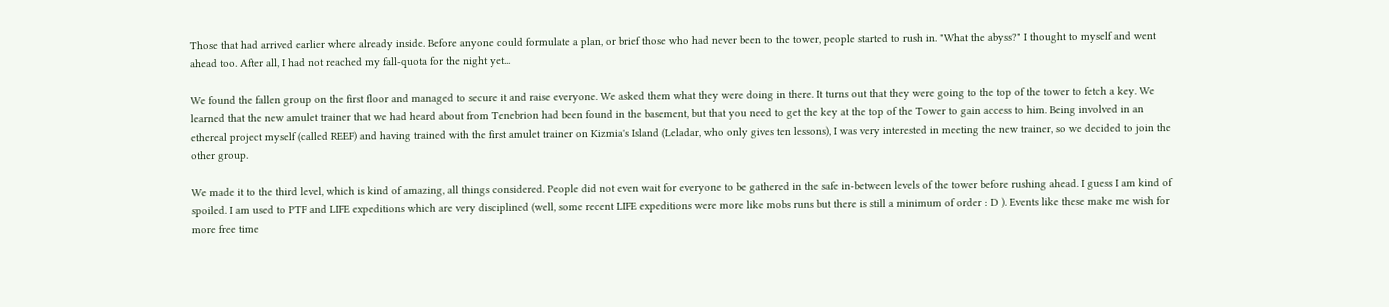Those that had arrived earlier where already inside. Before anyone could formulate a plan, or brief those who had never been to the tower, people started to rush in. "What the abyss?" I thought to myself and went ahead too. After all, I had not reached my fall-quota for the night yet...

We found the fallen group on the first floor and managed to secure it and raise everyone. We asked them what they were doing in there. It turns out that they were going to the top of the tower to fetch a key. We learned that the new amulet trainer that we had heard about from Tenebrion had been found in the basement, but that you need to get the key at the top of the Tower to gain access to him. Being involved in an ethereal project myself (called REEF) and having trained with the first amulet trainer on Kizmia's Island (Leladar, who only gives ten lessons), I was very interested in meeting the new trainer, so we decided to join the other group.

We made it to the third level, which is kind of amazing, all things considered. People did not even wait for everyone to be gathered in the safe in-between levels of the tower before rushing ahead. I guess I am kind of spoiled. I am used to PTF and LIFE expeditions which are very disciplined (well, some recent LIFE expeditions were more like mobs runs but there is still a minimum of order : D ). Events like these make me wish for more free time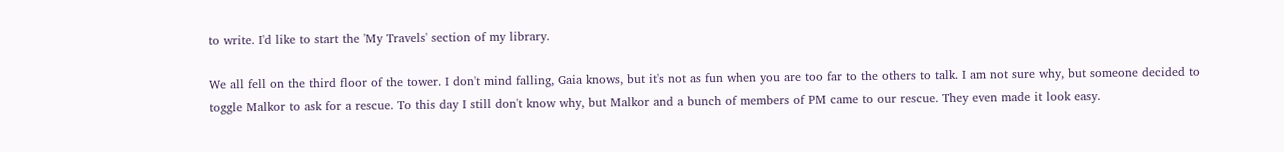to write. I'd like to start the 'My Travels' section of my library.

We all fell on the third floor of the tower. I don't mind falling, Gaia knows, but it's not as fun when you are too far to the others to talk. I am not sure why, but someone decided to toggle Malkor to ask for a rescue. To this day I still don't know why, but Malkor and a bunch of members of PM came to our rescue. They even made it look easy.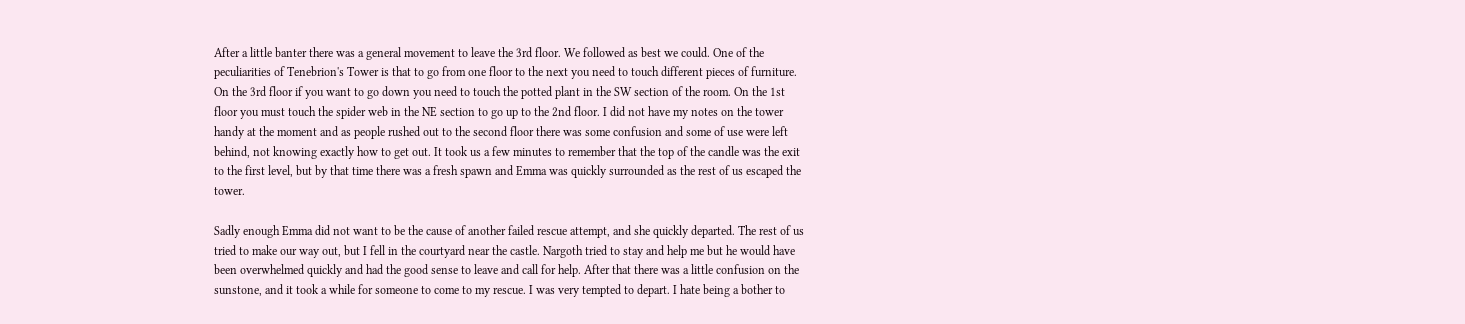After a little banter there was a general movement to leave the 3rd floor. We followed as best we could. One of the peculiarities of Tenebrion's Tower is that to go from one floor to the next you need to touch different pieces of furniture. On the 3rd floor if you want to go down you need to touch the potted plant in the SW section of the room. On the 1st floor you must touch the spider web in the NE section to go up to the 2nd floor. I did not have my notes on the tower handy at the moment and as people rushed out to the second floor there was some confusion and some of use were left behind, not knowing exactly how to get out. It took us a few minutes to remember that the top of the candle was the exit to the first level, but by that time there was a fresh spawn and Emma was quickly surrounded as the rest of us escaped the tower.

Sadly enough Emma did not want to be the cause of another failed rescue attempt, and she quickly departed. The rest of us tried to make our way out, but I fell in the courtyard near the castle. Nargoth tried to stay and help me but he would have been overwhelmed quickly and had the good sense to leave and call for help. After that there was a little confusion on the sunstone, and it took a while for someone to come to my rescue. I was very tempted to depart. I hate being a bother to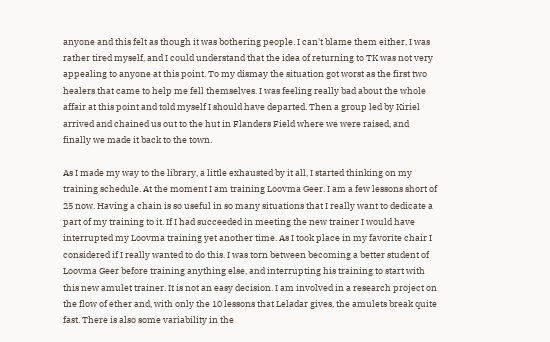anyone and this felt as though it was bothering people. I can't blame them either, I was rather tired myself, and I could understand that the idea of returning to TK was not very appealing to anyone at this point. To my dismay the situation got worst as the first two healers that came to help me fell themselves. I was feeling really bad about the whole affair at this point and told myself I should have departed. Then a group led by Kiriel arrived and chained us out to the hut in Flanders Field where we were raised, and finally we made it back to the town.

As I made my way to the library, a little exhausted by it all, I started thinking on my training schedule. At the moment I am training Loovma Geer. I am a few lessons short of 25 now. Having a chain is so useful in so many situations that I really want to dedicate a part of my training to it. If I had succeeded in meeting the new trainer I would have interrupted my Loovma training yet another time. As I took place in my favorite chair I considered if I really wanted to do this. I was torn between becoming a better student of Loovma Geer before training anything else, and interrupting his training to start with this new amulet trainer. It is not an easy decision. I am involved in a research project on the flow of ether and, with only the 10 lessons that Leladar gives, the amulets break quite fast. There is also some variability in the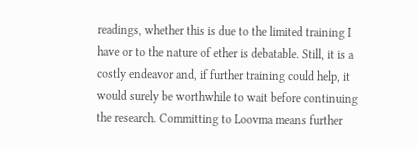readings, whether this is due to the limited training I have or to the nature of ether is debatable. Still, it is a costly endeavor and, if further training could help, it would surely be worthwhile to wait before continuing the research. Committing to Loovma means further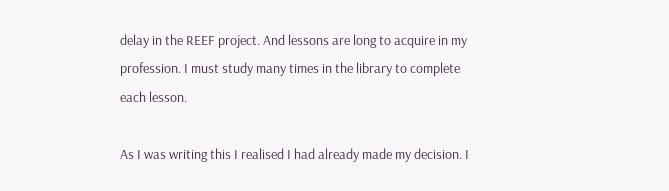delay in the REEF project. And lessons are long to acquire in my profession. I must study many times in the library to complete each lesson.

As I was writing this I realised I had already made my decision. I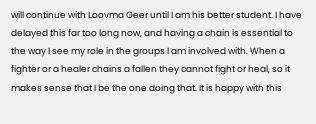will continue with Loovma Geer until I am his better student. I have delayed this far too long now, and having a chain is essential to the way I see my role in the groups I am involved with. When a fighter or a healer chains a fallen they cannot fight or heal, so it makes sense that I be the one doing that. It is happy with this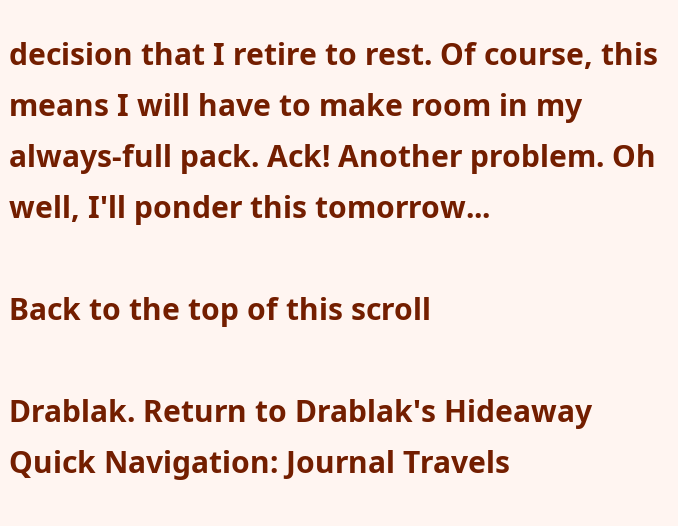decision that I retire to rest. Of course, this means I will have to make room in my always-full pack. Ack! Another problem. Oh well, I'll ponder this tomorrow...

Back to the top of this scroll

Drablak. Return to Drablak's Hideaway
Quick Navigation: Journal Travels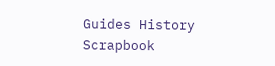Guides History Scrapbook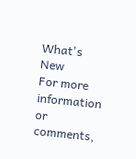What's New
For more information or comments,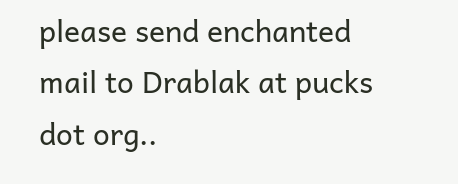please send enchanted mail to Drablak at pucks dot org..